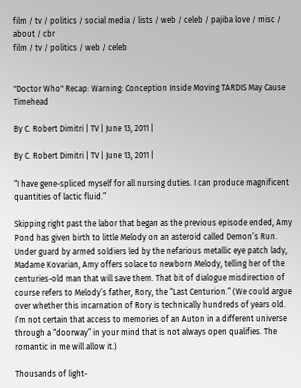film / tv / politics / social media / lists / web / celeb / pajiba love / misc / about / cbr
film / tv / politics / web / celeb


"Doctor Who" Recap: Warning: Conception Inside Moving TARDIS May Cause Timehead

By C. Robert Dimitri | TV | June 13, 2011 |

By C. Robert Dimitri | TV | June 13, 2011 |

“I have gene-spliced myself for all nursing duties. I can produce magnificent quantities of lactic fluid.”

Skipping right past the labor that began as the previous episode ended, Amy Pond has given birth to little Melody on an asteroid called Demon’s Run. Under guard by armed soldiers led by the nefarious metallic eye patch lady, Madame Kovarian, Amy offers solace to newborn Melody, telling her of the centuries-old man that will save them. That bit of dialogue misdirection of course refers to Melody’s father, Rory, the “Last Centurion.” (We could argue over whether this incarnation of Rory is technically hundreds of years old. I’m not certain that access to memories of an Auton in a different universe through a “doorway” in your mind that is not always open qualifies. The romantic in me will allow it.)

Thousands of light-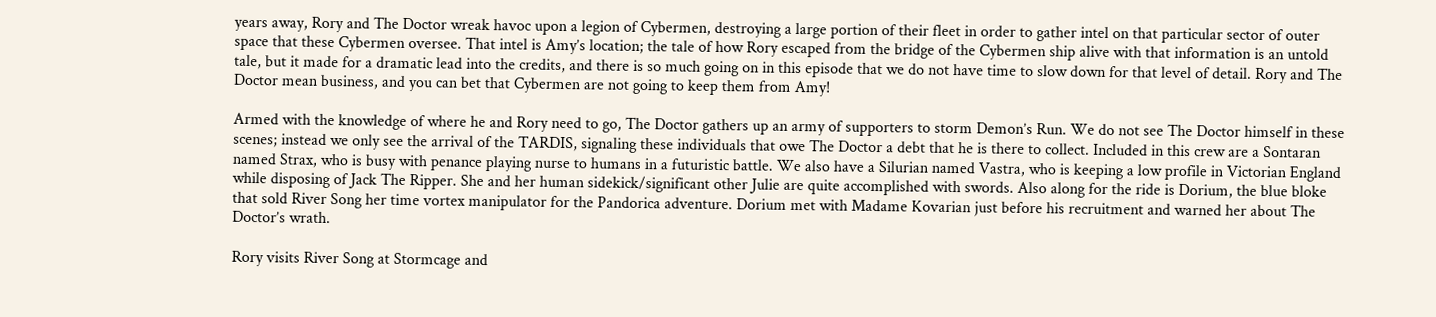years away, Rory and The Doctor wreak havoc upon a legion of Cybermen, destroying a large portion of their fleet in order to gather intel on that particular sector of outer space that these Cybermen oversee. That intel is Amy’s location; the tale of how Rory escaped from the bridge of the Cybermen ship alive with that information is an untold tale, but it made for a dramatic lead into the credits, and there is so much going on in this episode that we do not have time to slow down for that level of detail. Rory and The Doctor mean business, and you can bet that Cybermen are not going to keep them from Amy!

Armed with the knowledge of where he and Rory need to go, The Doctor gathers up an army of supporters to storm Demon’s Run. We do not see The Doctor himself in these scenes; instead we only see the arrival of the TARDIS, signaling these individuals that owe The Doctor a debt that he is there to collect. Included in this crew are a Sontaran named Strax, who is busy with penance playing nurse to humans in a futuristic battle. We also have a Silurian named Vastra, who is keeping a low profile in Victorian England while disposing of Jack The Ripper. She and her human sidekick/significant other Julie are quite accomplished with swords. Also along for the ride is Dorium, the blue bloke that sold River Song her time vortex manipulator for the Pandorica adventure. Dorium met with Madame Kovarian just before his recruitment and warned her about The Doctor’s wrath.

Rory visits River Song at Stormcage and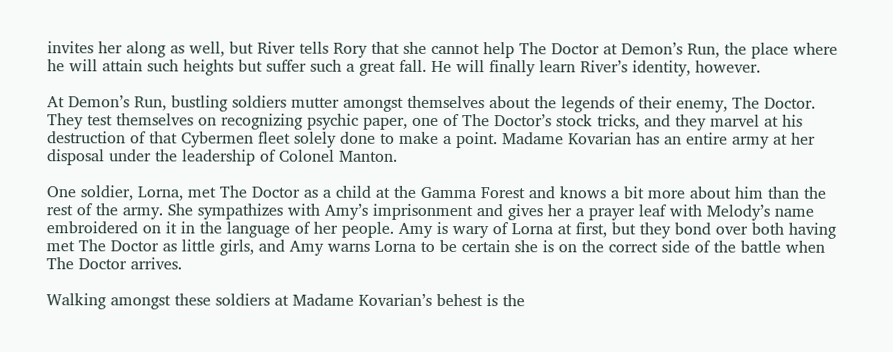invites her along as well, but River tells Rory that she cannot help The Doctor at Demon’s Run, the place where he will attain such heights but suffer such a great fall. He will finally learn River’s identity, however.

At Demon’s Run, bustling soldiers mutter amongst themselves about the legends of their enemy, The Doctor. They test themselves on recognizing psychic paper, one of The Doctor’s stock tricks, and they marvel at his destruction of that Cybermen fleet solely done to make a point. Madame Kovarian has an entire army at her disposal under the leadership of Colonel Manton.

One soldier, Lorna, met The Doctor as a child at the Gamma Forest and knows a bit more about him than the rest of the army. She sympathizes with Amy’s imprisonment and gives her a prayer leaf with Melody’s name embroidered on it in the language of her people. Amy is wary of Lorna at first, but they bond over both having met The Doctor as little girls, and Amy warns Lorna to be certain she is on the correct side of the battle when The Doctor arrives.

Walking amongst these soldiers at Madame Kovarian’s behest is the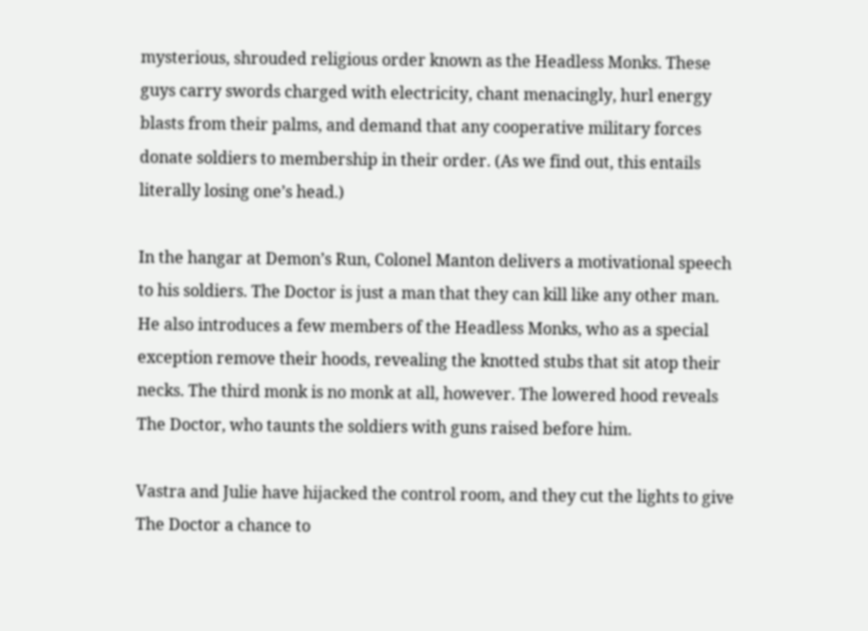mysterious, shrouded religious order known as the Headless Monks. These guys carry swords charged with electricity, chant menacingly, hurl energy blasts from their palms, and demand that any cooperative military forces donate soldiers to membership in their order. (As we find out, this entails literally losing one’s head.)

In the hangar at Demon’s Run, Colonel Manton delivers a motivational speech to his soldiers. The Doctor is just a man that they can kill like any other man. He also introduces a few members of the Headless Monks, who as a special exception remove their hoods, revealing the knotted stubs that sit atop their necks. The third monk is no monk at all, however. The lowered hood reveals The Doctor, who taunts the soldiers with guns raised before him.

Vastra and Julie have hijacked the control room, and they cut the lights to give The Doctor a chance to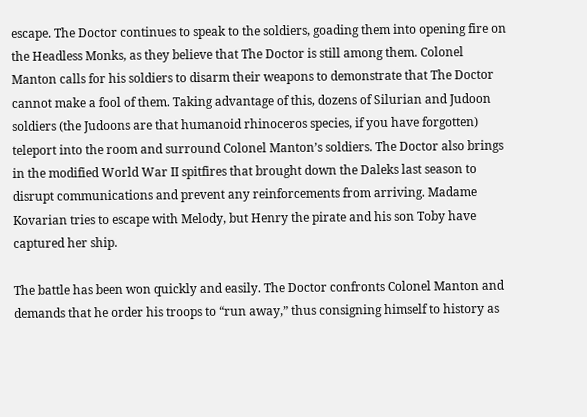escape. The Doctor continues to speak to the soldiers, goading them into opening fire on the Headless Monks, as they believe that The Doctor is still among them. Colonel Manton calls for his soldiers to disarm their weapons to demonstrate that The Doctor cannot make a fool of them. Taking advantage of this, dozens of Silurian and Judoon soldiers (the Judoons are that humanoid rhinoceros species, if you have forgotten) teleport into the room and surround Colonel Manton’s soldiers. The Doctor also brings in the modified World War II spitfires that brought down the Daleks last season to disrupt communications and prevent any reinforcements from arriving. Madame Kovarian tries to escape with Melody, but Henry the pirate and his son Toby have captured her ship.

The battle has been won quickly and easily. The Doctor confronts Colonel Manton and demands that he order his troops to “run away,” thus consigning himself to history as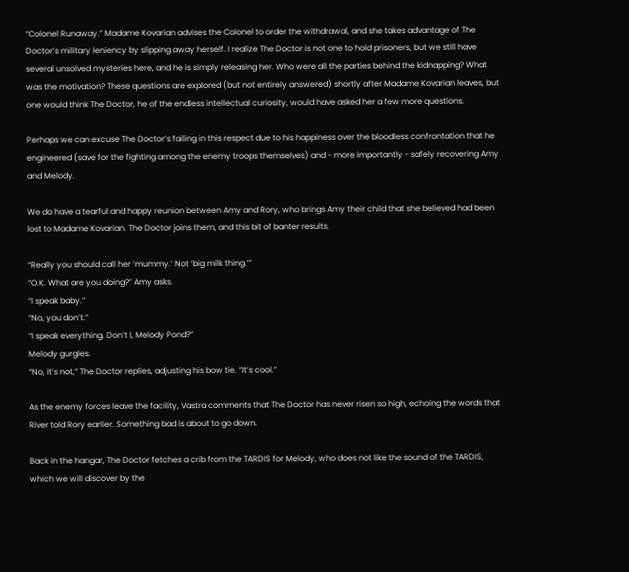“Colonel Runaway.” Madame Kovarian advises the Colonel to order the withdrawal, and she takes advantage of The Doctor’s military leniency by slipping away herself. I realize The Doctor is not one to hold prisoners, but we still have several unsolved mysteries here, and he is simply releasing her. Who were all the parties behind the kidnapping? What was the motivation? These questions are explored (but not entirely answered) shortly after Madame Kovarian leaves, but one would think The Doctor, he of the endless intellectual curiosity, would have asked her a few more questions.

Perhaps we can excuse The Doctor’s failing in this respect due to his happiness over the bloodless confrontation that he engineered (save for the fighting among the enemy troops themselves) and - more importantly - safely recovering Amy and Melody.

We do have a tearful and happy reunion between Amy and Rory, who brings Amy their child that she believed had been lost to Madame Kovarian. The Doctor joins them, and this bit of banter results.

“Really you should call her ‘mummy.’ Not ‘big milk thing.’”
“O.K. What are you doing?” Amy asks.
“I speak baby.”
“No, you don’t.”
“I speak everything. Don’t I, Melody Pond?”
Melody gurgles.
“No, it’s not,” The Doctor replies, adjusting his bow tie. “It’s cool.”

As the enemy forces leave the facility, Vastra comments that The Doctor has never risen so high, echoing the words that River told Rory earlier. Something bad is about to go down.

Back in the hangar, The Doctor fetches a crib from the TARDIS for Melody, who does not like the sound of the TARDIS, which we will discover by the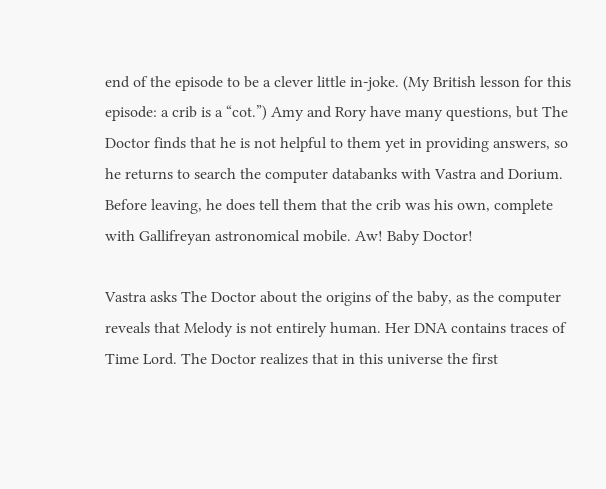end of the episode to be a clever little in-joke. (My British lesson for this episode: a crib is a “cot.”) Amy and Rory have many questions, but The Doctor finds that he is not helpful to them yet in providing answers, so he returns to search the computer databanks with Vastra and Dorium. Before leaving, he does tell them that the crib was his own, complete with Gallifreyan astronomical mobile. Aw! Baby Doctor!

Vastra asks The Doctor about the origins of the baby, as the computer reveals that Melody is not entirely human. Her DNA contains traces of Time Lord. The Doctor realizes that in this universe the first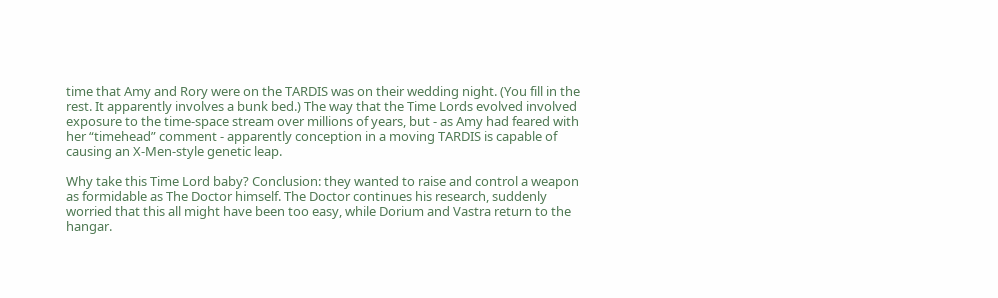time that Amy and Rory were on the TARDIS was on their wedding night. (You fill in the rest. It apparently involves a bunk bed.) The way that the Time Lords evolved involved exposure to the time-space stream over millions of years, but - as Amy had feared with her “timehead” comment - apparently conception in a moving TARDIS is capable of causing an X-Men-style genetic leap.

Why take this Time Lord baby? Conclusion: they wanted to raise and control a weapon as formidable as The Doctor himself. The Doctor continues his research, suddenly worried that this all might have been too easy, while Dorium and Vastra return to the hangar.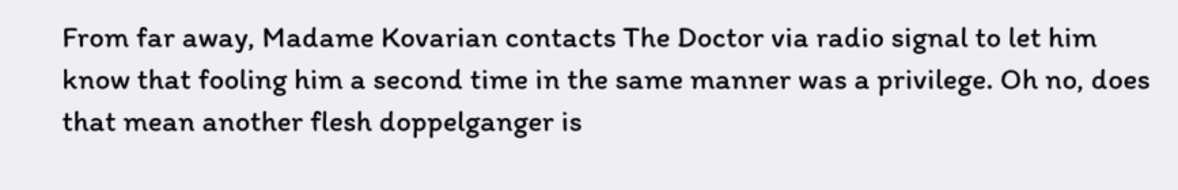From far away, Madame Kovarian contacts The Doctor via radio signal to let him know that fooling him a second time in the same manner was a privilege. Oh no, does that mean another flesh doppelganger is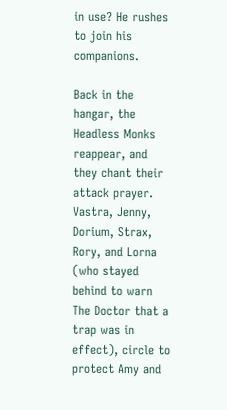in use? He rushes to join his companions.

Back in the hangar, the Headless Monks reappear, and they chant their attack prayer. Vastra, Jenny, Dorium, Strax, Rory, and Lorna (who stayed behind to warn The Doctor that a trap was in effect), circle to protect Amy and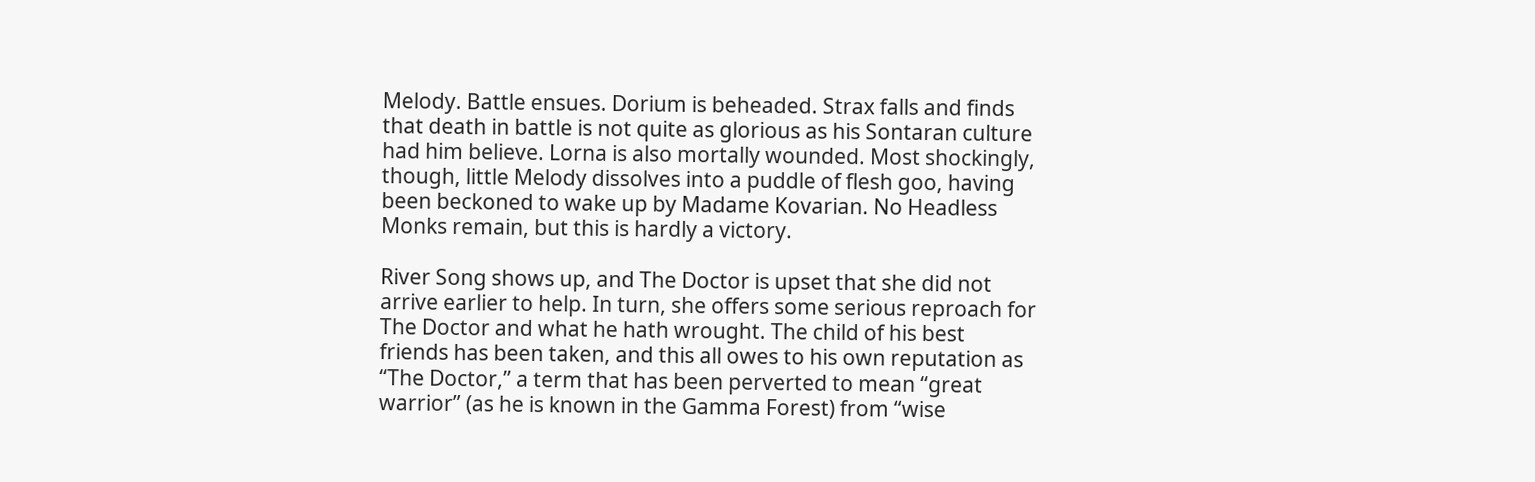Melody. Battle ensues. Dorium is beheaded. Strax falls and finds that death in battle is not quite as glorious as his Sontaran culture had him believe. Lorna is also mortally wounded. Most shockingly, though, little Melody dissolves into a puddle of flesh goo, having been beckoned to wake up by Madame Kovarian. No Headless Monks remain, but this is hardly a victory.

River Song shows up, and The Doctor is upset that she did not arrive earlier to help. In turn, she offers some serious reproach for The Doctor and what he hath wrought. The child of his best friends has been taken, and this all owes to his own reputation as “The Doctor,” a term that has been perverted to mean “great warrior” (as he is known in the Gamma Forest) from “wise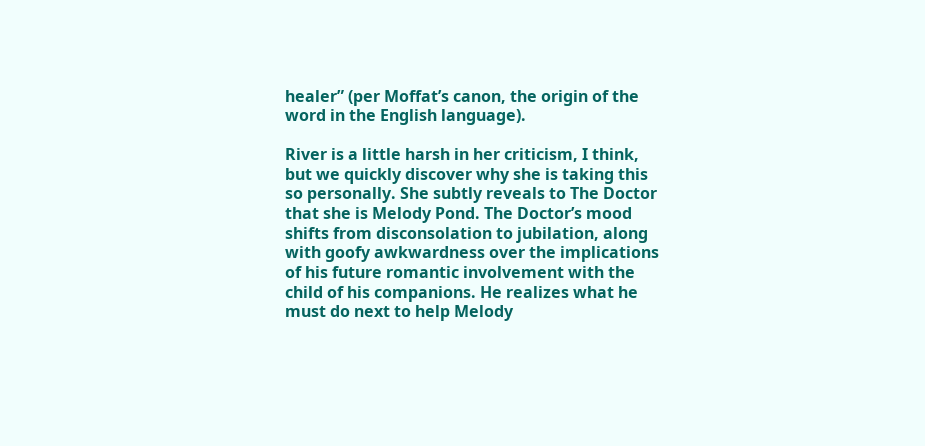healer” (per Moffat’s canon, the origin of the word in the English language).

River is a little harsh in her criticism, I think, but we quickly discover why she is taking this so personally. She subtly reveals to The Doctor that she is Melody Pond. The Doctor’s mood shifts from disconsolation to jubilation, along with goofy awkwardness over the implications of his future romantic involvement with the child of his companions. He realizes what he must do next to help Melody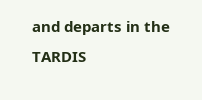and departs in the TARDIS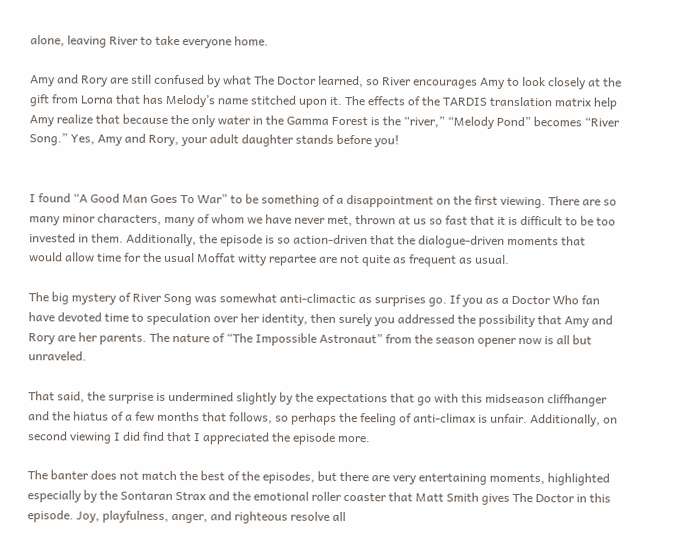alone, leaving River to take everyone home.

Amy and Rory are still confused by what The Doctor learned, so River encourages Amy to look closely at the gift from Lorna that has Melody’s name stitched upon it. The effects of the TARDIS translation matrix help Amy realize that because the only water in the Gamma Forest is the “river,” “Melody Pond” becomes “River Song.” Yes, Amy and Rory, your adult daughter stands before you!


I found “A Good Man Goes To War” to be something of a disappointment on the first viewing. There are so many minor characters, many of whom we have never met, thrown at us so fast that it is difficult to be too invested in them. Additionally, the episode is so action-driven that the dialogue-driven moments that would allow time for the usual Moffat witty repartee are not quite as frequent as usual.

The big mystery of River Song was somewhat anti-climactic as surprises go. If you as a Doctor Who fan have devoted time to speculation over her identity, then surely you addressed the possibility that Amy and Rory are her parents. The nature of “The Impossible Astronaut” from the season opener now is all but unraveled.

That said, the surprise is undermined slightly by the expectations that go with this midseason cliffhanger and the hiatus of a few months that follows, so perhaps the feeling of anti-climax is unfair. Additionally, on second viewing I did find that I appreciated the episode more.

The banter does not match the best of the episodes, but there are very entertaining moments, highlighted especially by the Sontaran Strax and the emotional roller coaster that Matt Smith gives The Doctor in this episode. Joy, playfulness, anger, and righteous resolve all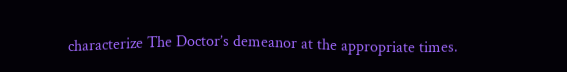characterize The Doctor’s demeanor at the appropriate times.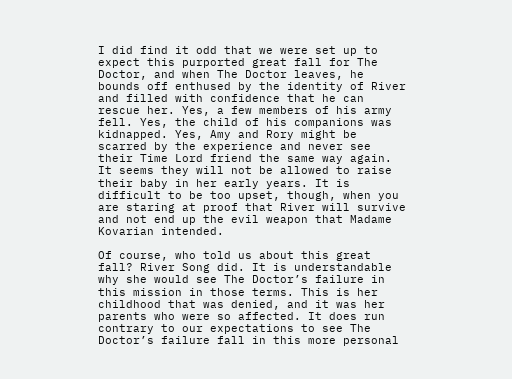I did find it odd that we were set up to expect this purported great fall for The Doctor, and when The Doctor leaves, he bounds off enthused by the identity of River and filled with confidence that he can rescue her. Yes, a few members of his army fell. Yes, the child of his companions was kidnapped. Yes, Amy and Rory might be scarred by the experience and never see their Time Lord friend the same way again. It seems they will not be allowed to raise their baby in her early years. It is difficult to be too upset, though, when you are staring at proof that River will survive and not end up the evil weapon that Madame Kovarian intended.

Of course, who told us about this great fall? River Song did. It is understandable why she would see The Doctor’s failure in this mission in those terms. This is her childhood that was denied, and it was her parents who were so affected. It does run contrary to our expectations to see The Doctor’s failure fall in this more personal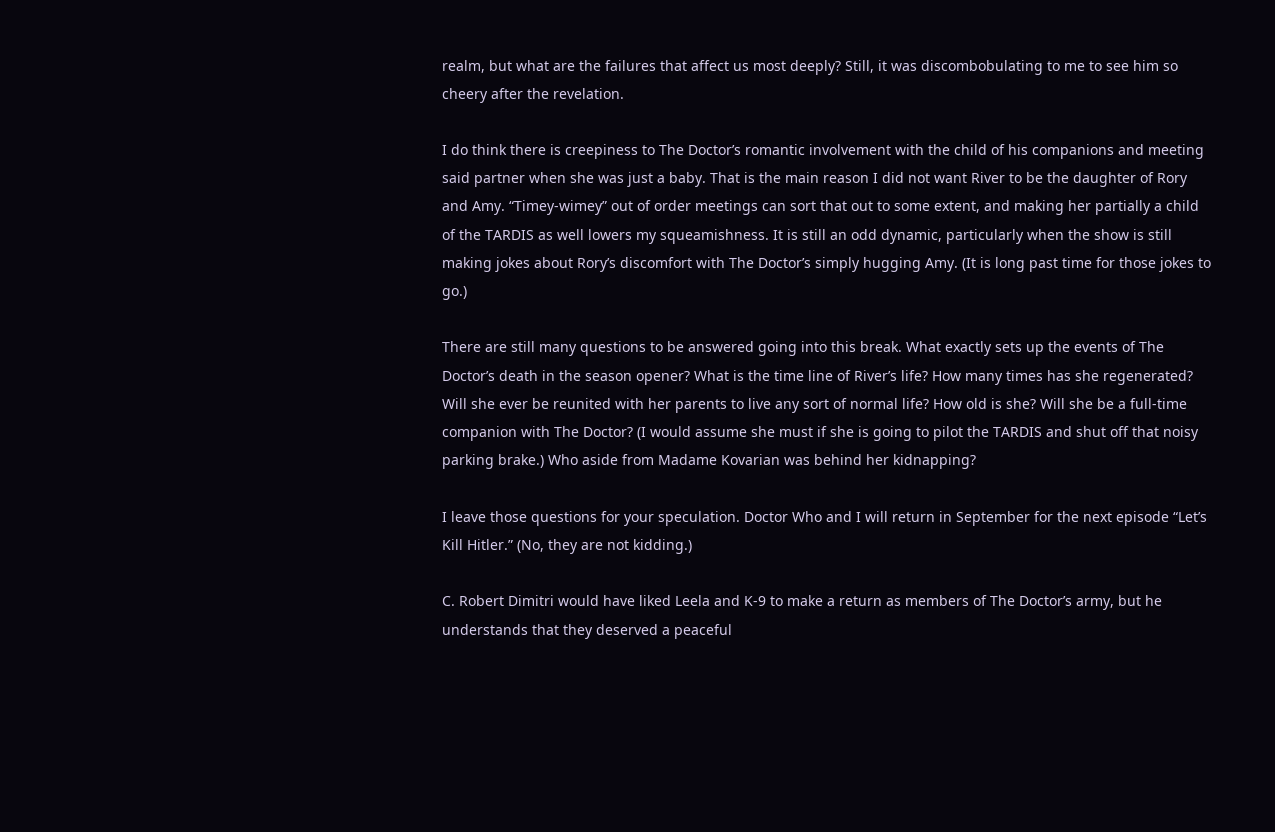realm, but what are the failures that affect us most deeply? Still, it was discombobulating to me to see him so cheery after the revelation.

I do think there is creepiness to The Doctor’s romantic involvement with the child of his companions and meeting said partner when she was just a baby. That is the main reason I did not want River to be the daughter of Rory and Amy. “Timey-wimey” out of order meetings can sort that out to some extent, and making her partially a child of the TARDIS as well lowers my squeamishness. It is still an odd dynamic, particularly when the show is still making jokes about Rory’s discomfort with The Doctor’s simply hugging Amy. (It is long past time for those jokes to go.)

There are still many questions to be answered going into this break. What exactly sets up the events of The Doctor’s death in the season opener? What is the time line of River’s life? How many times has she regenerated? Will she ever be reunited with her parents to live any sort of normal life? How old is she? Will she be a full-time companion with The Doctor? (I would assume she must if she is going to pilot the TARDIS and shut off that noisy parking brake.) Who aside from Madame Kovarian was behind her kidnapping?

I leave those questions for your speculation. Doctor Who and I will return in September for the next episode “Let’s Kill Hitler.” (No, they are not kidding.)

C. Robert Dimitri would have liked Leela and K-9 to make a return as members of The Doctor’s army, but he understands that they deserved a peaceful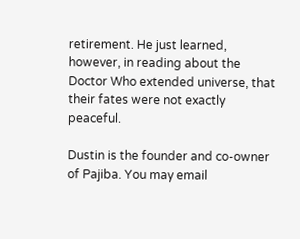retirement. He just learned, however, in reading about the Doctor Who extended universe, that their fates were not exactly peaceful.

Dustin is the founder and co-owner of Pajiba. You may email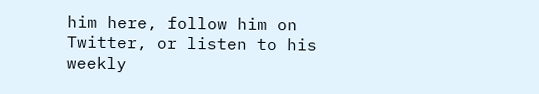him here, follow him on Twitter, or listen to his weekly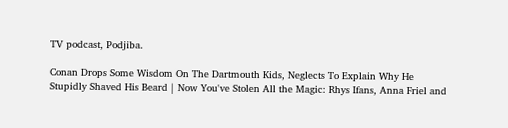TV podcast, Podjiba.

Conan Drops Some Wisdom On The Dartmouth Kids, Neglects To Explain Why He Stupidly Shaved His Beard | Now You've Stolen All the Magic: Rhys Ifans, Anna Friel and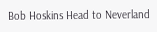Bob Hoskins Head to Neverland